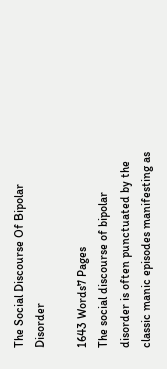The Social Discourse Of Bipolar Disorder

1643 Words7 Pages
The social discourse of bipolar disorder is often punctuated by the classic manic episodes manifesting as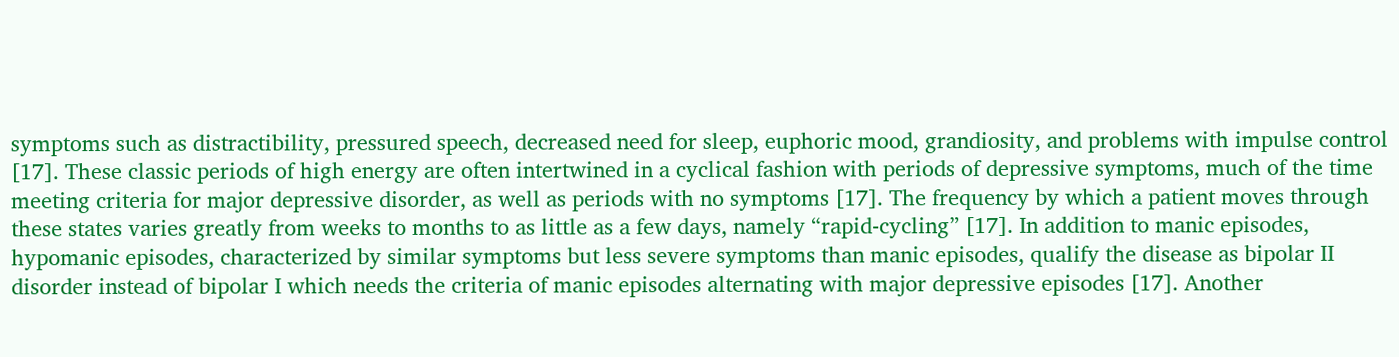symptoms such as distractibility, pressured speech, decreased need for sleep, euphoric mood, grandiosity, and problems with impulse control [17]. These classic periods of high energy are often intertwined in a cyclical fashion with periods of depressive symptoms, much of the time meeting criteria for major depressive disorder, as well as periods with no symptoms [17]. The frequency by which a patient moves through these states varies greatly from weeks to months to as little as a few days, namely “rapid-cycling” [17]. In addition to manic episodes, hypomanic episodes, characterized by similar symptoms but less severe symptoms than manic episodes, qualify the disease as bipolar II disorder instead of bipolar I which needs the criteria of manic episodes alternating with major depressive episodes [17]. Another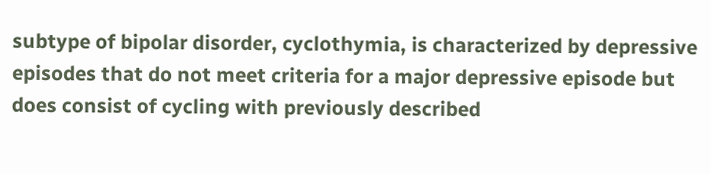subtype of bipolar disorder, cyclothymia, is characterized by depressive episodes that do not meet criteria for a major depressive episode but does consist of cycling with previously described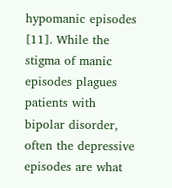hypomanic episodes [11]. While the stigma of manic episodes plagues patients with bipolar disorder, often the depressive episodes are what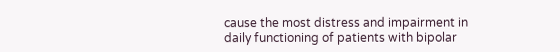cause the most distress and impairment in daily functioning of patients with bipolar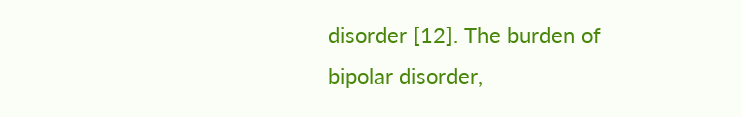disorder [12]. The burden of bipolar disorder,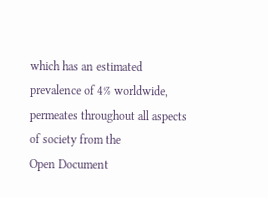which has an estimated prevalence of 4% worldwide, permeates throughout all aspects of society from the
Open Document